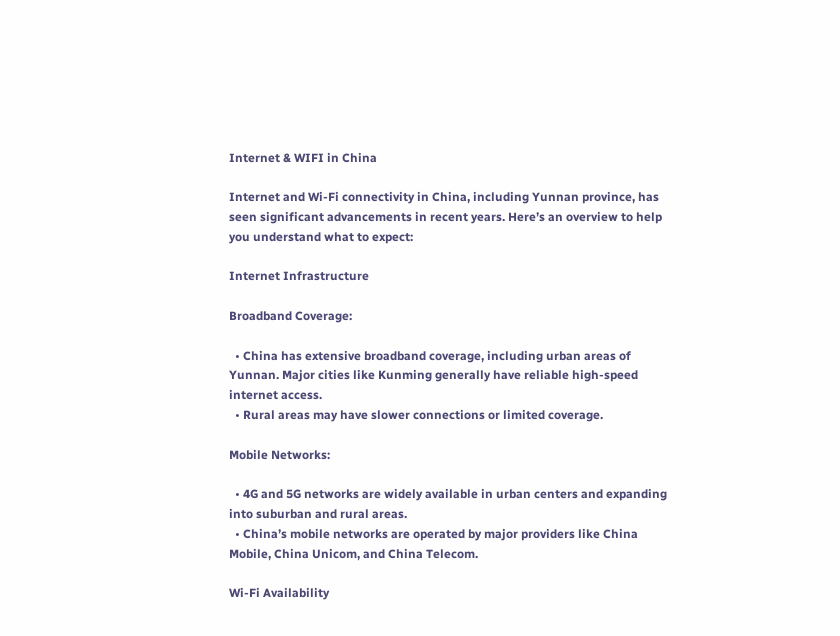Internet & WIFI in China

Internet and Wi-Fi connectivity in China, including Yunnan province, has seen significant advancements in recent years. Here’s an overview to help you understand what to expect:

Internet Infrastructure

Broadband Coverage:

  • China has extensive broadband coverage, including urban areas of Yunnan. Major cities like Kunming generally have reliable high-speed internet access.
  • Rural areas may have slower connections or limited coverage.

Mobile Networks:

  • 4G and 5G networks are widely available in urban centers and expanding into suburban and rural areas.
  • China’s mobile networks are operated by major providers like China Mobile, China Unicom, and China Telecom.

Wi-Fi Availability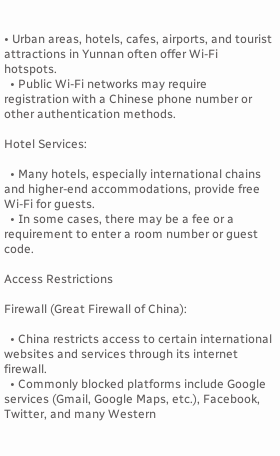• Urban areas, hotels, cafes, airports, and tourist attractions in Yunnan often offer Wi-Fi hotspots.
  • Public Wi-Fi networks may require registration with a Chinese phone number or other authentication methods.

Hotel Services:

  • Many hotels, especially international chains and higher-end accommodations, provide free Wi-Fi for guests.
  • In some cases, there may be a fee or a requirement to enter a room number or guest code.

Access Restrictions

Firewall (Great Firewall of China):

  • China restricts access to certain international websites and services through its internet firewall.
  • Commonly blocked platforms include Google services (Gmail, Google Maps, etc.), Facebook, Twitter, and many Western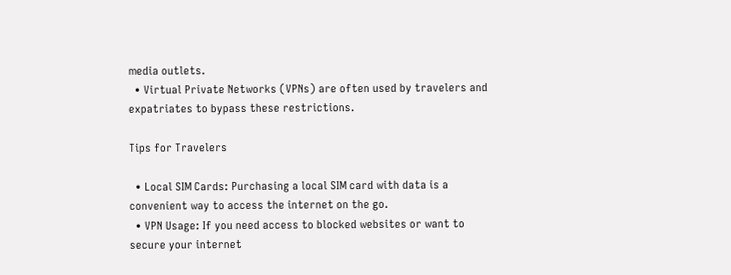media outlets.
  • Virtual Private Networks (VPNs) are often used by travelers and expatriates to bypass these restrictions.

Tips for Travelers

  • Local SIM Cards: Purchasing a local SIM card with data is a convenient way to access the internet on the go.
  • VPN Usage: If you need access to blocked websites or want to secure your internet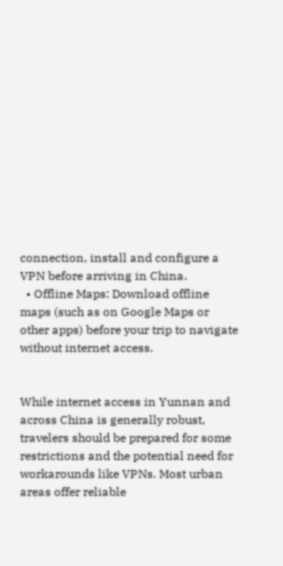connection, install and configure a VPN before arriving in China.
  • Offline Maps: Download offline maps (such as on Google Maps or other apps) before your trip to navigate without internet access.


While internet access in Yunnan and across China is generally robust, travelers should be prepared for some restrictions and the potential need for workarounds like VPNs. Most urban areas offer reliable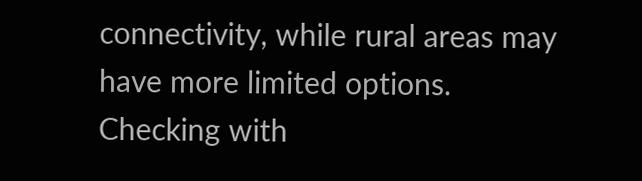connectivity, while rural areas may have more limited options. Checking with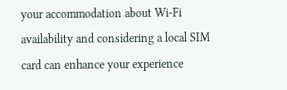your accommodation about Wi-Fi availability and considering a local SIM card can enhance your experience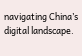navigating China’s digital landscape.